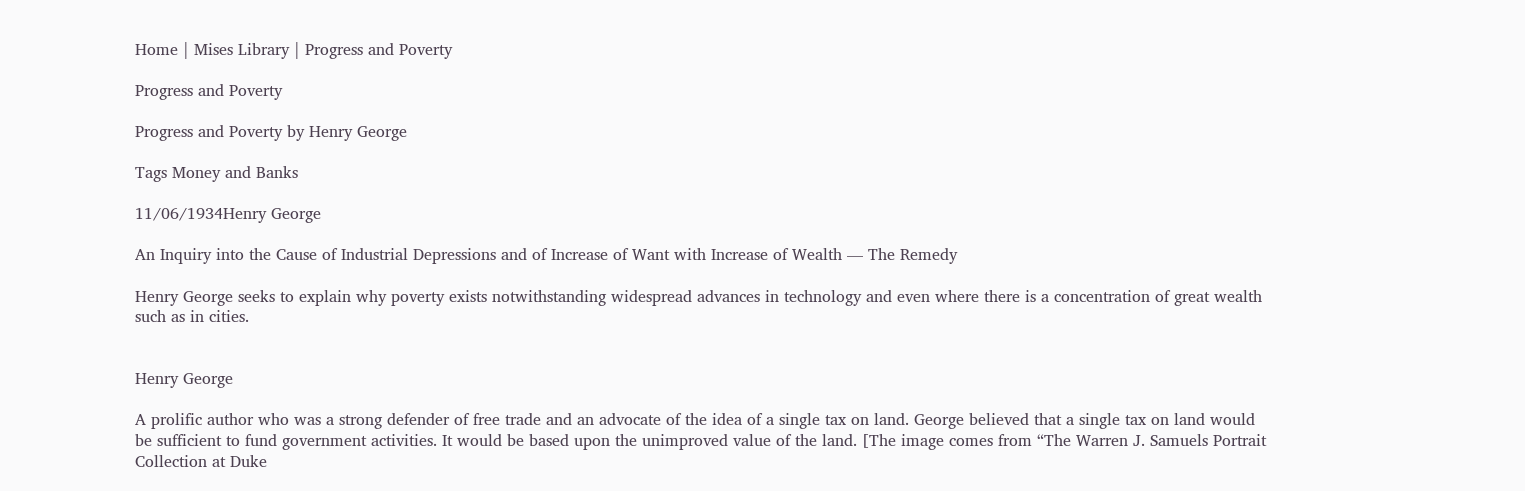Home | Mises Library | Progress and Poverty

Progress and Poverty

Progress and Poverty by Henry George

Tags Money and Banks

11/06/1934Henry George

An Inquiry into the Cause of Industrial Depressions and of Increase of Want with Increase of Wealth — The Remedy

Henry George seeks to explain why poverty exists notwithstanding widespread advances in technology and even where there is a concentration of great wealth such as in cities.


Henry George

A prolific author who was a strong defender of free trade and an advocate of the idea of a single tax on land. George believed that a single tax on land would be sufficient to fund government activities. It would be based upon the unimproved value of the land. [The image comes from “The Warren J. Samuels Portrait Collection at Duke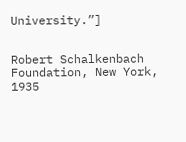University.”]


Robert Schalkenbach Foundation, New York, 1935